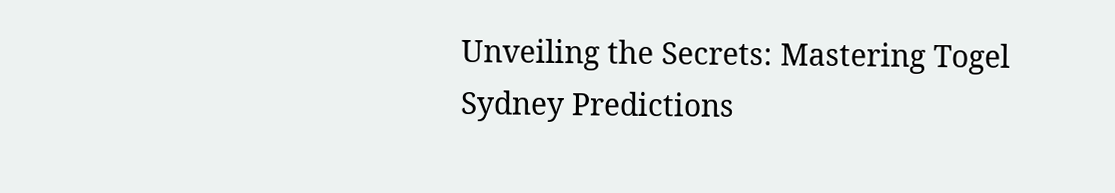Unveiling the Secrets: Mastering Togel Sydney Predictions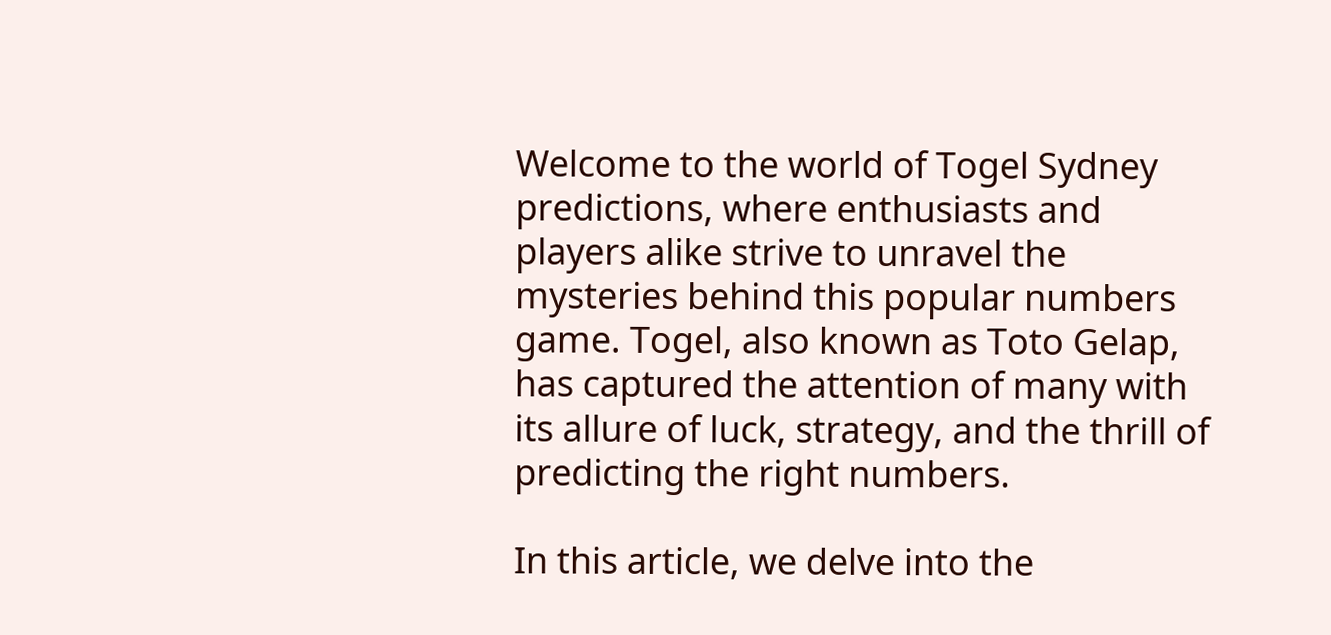Welcome to the world of Togel Sydney predictions, where enthusiasts and players alike strive to unravel the mysteries behind this popular numbers game. Togel, also known as Toto Gelap, has captured the attention of many with its allure of luck, strategy, and the thrill of predicting the right numbers.

In this article, we delve into the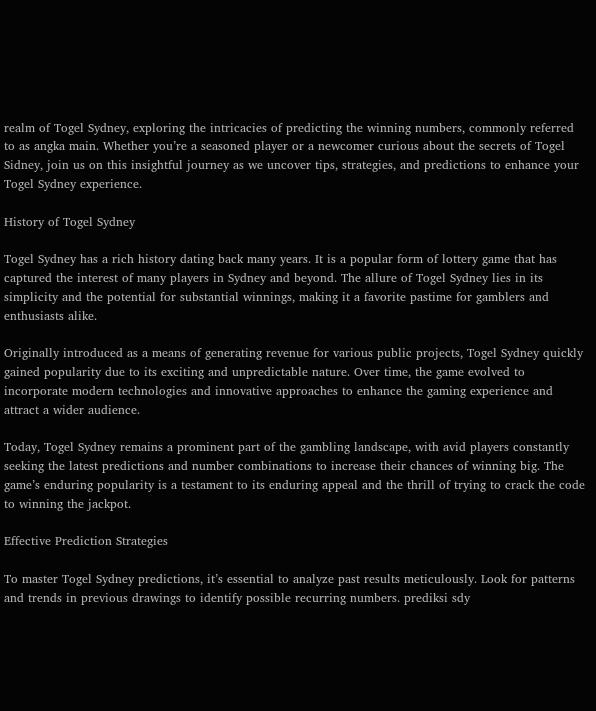realm of Togel Sydney, exploring the intricacies of predicting the winning numbers, commonly referred to as angka main. Whether you’re a seasoned player or a newcomer curious about the secrets of Togel Sidney, join us on this insightful journey as we uncover tips, strategies, and predictions to enhance your Togel Sydney experience.

History of Togel Sydney

Togel Sydney has a rich history dating back many years. It is a popular form of lottery game that has captured the interest of many players in Sydney and beyond. The allure of Togel Sydney lies in its simplicity and the potential for substantial winnings, making it a favorite pastime for gamblers and enthusiasts alike.

Originally introduced as a means of generating revenue for various public projects, Togel Sydney quickly gained popularity due to its exciting and unpredictable nature. Over time, the game evolved to incorporate modern technologies and innovative approaches to enhance the gaming experience and attract a wider audience.

Today, Togel Sydney remains a prominent part of the gambling landscape, with avid players constantly seeking the latest predictions and number combinations to increase their chances of winning big. The game’s enduring popularity is a testament to its enduring appeal and the thrill of trying to crack the code to winning the jackpot.

Effective Prediction Strategies

To master Togel Sydney predictions, it’s essential to analyze past results meticulously. Look for patterns and trends in previous drawings to identify possible recurring numbers. prediksi sdy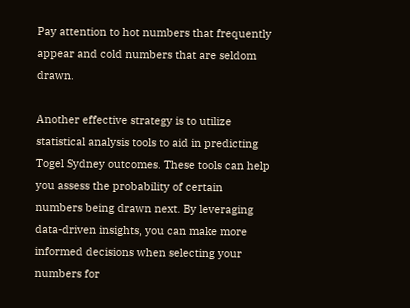Pay attention to hot numbers that frequently appear and cold numbers that are seldom drawn.

Another effective strategy is to utilize statistical analysis tools to aid in predicting Togel Sydney outcomes. These tools can help you assess the probability of certain numbers being drawn next. By leveraging data-driven insights, you can make more informed decisions when selecting your numbers for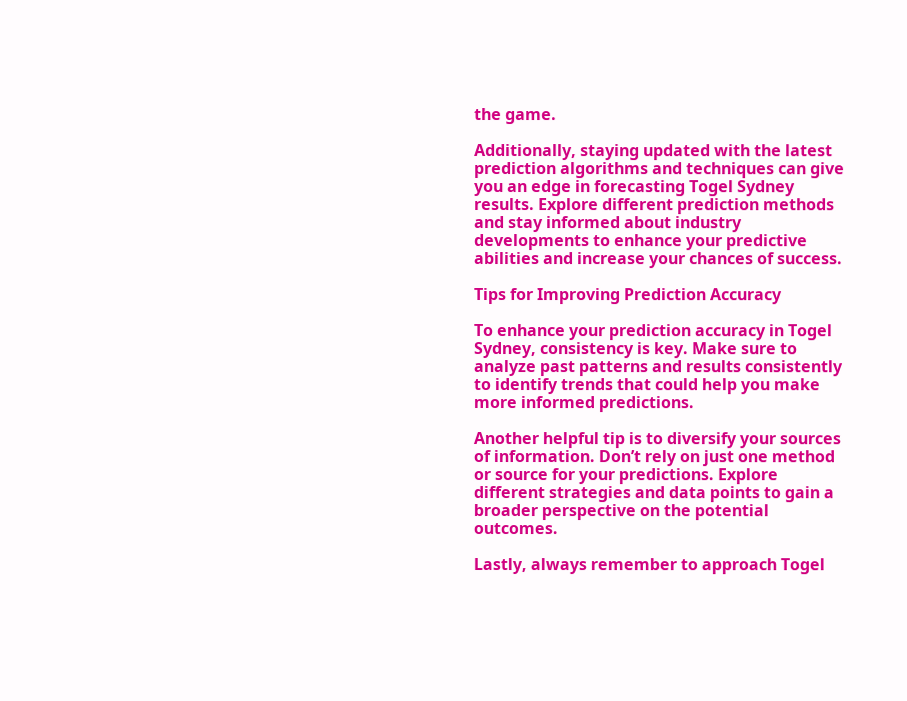the game.

Additionally, staying updated with the latest prediction algorithms and techniques can give you an edge in forecasting Togel Sydney results. Explore different prediction methods and stay informed about industry developments to enhance your predictive abilities and increase your chances of success.

Tips for Improving Prediction Accuracy

To enhance your prediction accuracy in Togel Sydney, consistency is key. Make sure to analyze past patterns and results consistently to identify trends that could help you make more informed predictions.

Another helpful tip is to diversify your sources of information. Don’t rely on just one method or source for your predictions. Explore different strategies and data points to gain a broader perspective on the potential outcomes.

Lastly, always remember to approach Togel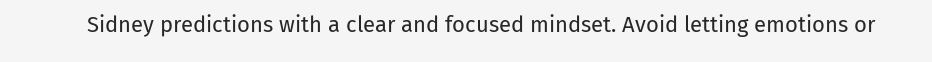Sidney predictions with a clear and focused mindset. Avoid letting emotions or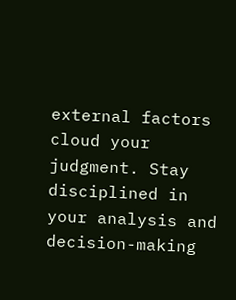external factors cloud your judgment. Stay disciplined in your analysis and decision-making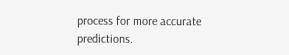process for more accurate predictions.